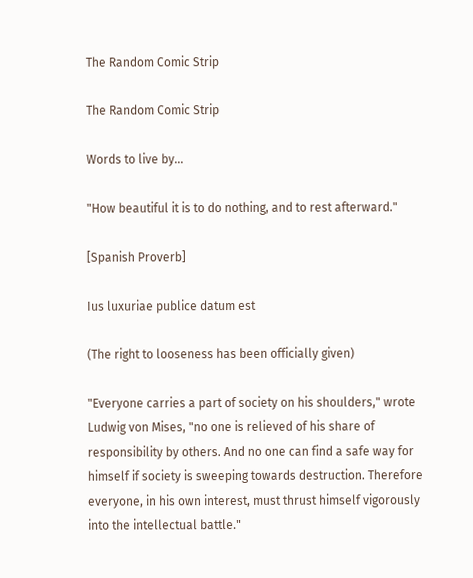The Random Comic Strip

The Random Comic Strip

Words to live by...

"How beautiful it is to do nothing, and to rest afterward."

[Spanish Proverb]

Ius luxuriae publice datum est

(The right to looseness has been officially given)

"Everyone carries a part of society on his shoulders," wrote Ludwig von Mises, "no one is relieved of his share of responsibility by others. And no one can find a safe way for himself if society is sweeping towards destruction. Therefore everyone, in his own interest, must thrust himself vigorously into the intellectual battle."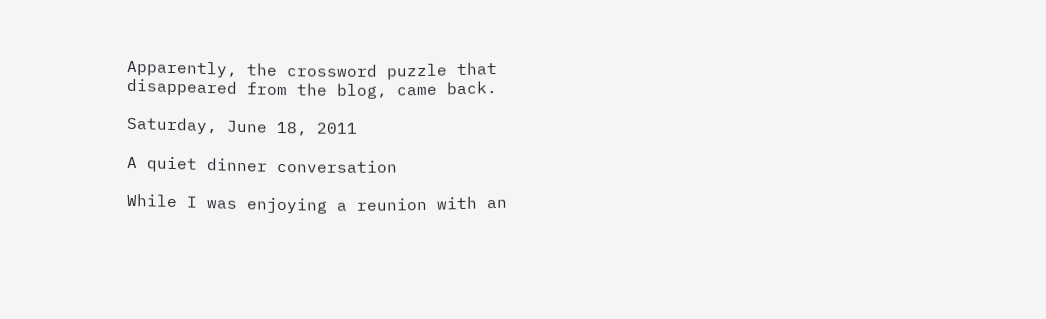Apparently, the crossword puzzle that disappeared from the blog, came back.

Saturday, June 18, 2011

A quiet dinner conversation

While I was enjoying a reunion with an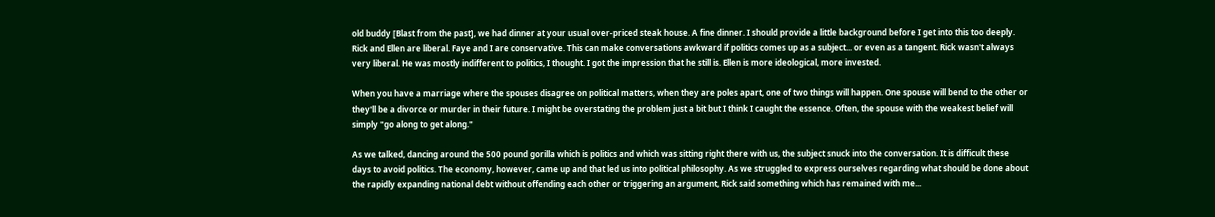old buddy [Blast from the past], we had dinner at your usual over-priced steak house. A fine dinner. I should provide a little background before I get into this too deeply. Rick and Ellen are liberal. Faye and I are conservative. This can make conversations awkward if politics comes up as a subject... or even as a tangent. Rick wasn't always very liberal. He was mostly indifferent to politics, I thought. I got the impression that he still is. Ellen is more ideological, more invested.

When you have a marriage where the spouses disagree on political matters, when they are poles apart, one of two things will happen. One spouse will bend to the other or they'll be a divorce or murder in their future. I might be overstating the problem just a bit but I think I caught the essence. Often, the spouse with the weakest belief will simply "go along to get along."

As we talked, dancing around the 500 pound gorilla which is politics and which was sitting right there with us, the subject snuck into the conversation. It is difficult these days to avoid politics. The economy, however, came up and that led us into political philosophy. As we struggled to express ourselves regarding what should be done about the rapidly expanding national debt without offending each other or triggering an argument, Rick said something which has remained with me...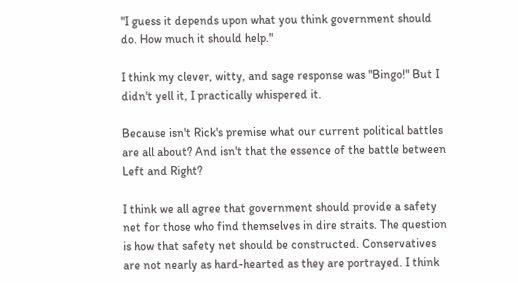"I guess it depends upon what you think government should do. How much it should help."

I think my clever, witty, and sage response was "Bingo!" But I didn't yell it, I practically whispered it.

Because isn't Rick's premise what our current political battles are all about? And isn't that the essence of the battle between Left and Right?

I think we all agree that government should provide a safety net for those who find themselves in dire straits. The question is how that safety net should be constructed. Conservatives are not nearly as hard-hearted as they are portrayed. I think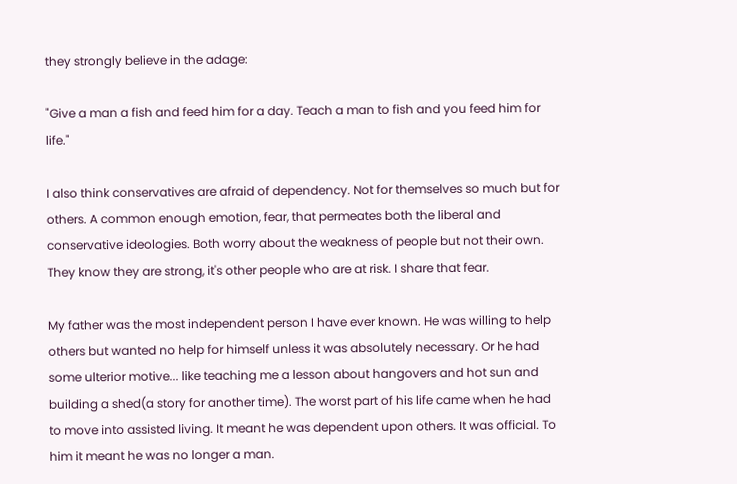they strongly believe in the adage:

"Give a man a fish and feed him for a day. Teach a man to fish and you feed him for life."

I also think conservatives are afraid of dependency. Not for themselves so much but for others. A common enough emotion, fear, that permeates both the liberal and conservative ideologies. Both worry about the weakness of people but not their own. They know they are strong, it's other people who are at risk. I share that fear.

My father was the most independent person I have ever known. He was willing to help others but wanted no help for himself unless it was absolutely necessary. Or he had some ulterior motive... like teaching me a lesson about hangovers and hot sun and building a shed(a story for another time). The worst part of his life came when he had to move into assisted living. It meant he was dependent upon others. It was official. To him it meant he was no longer a man.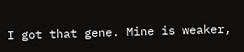I got that gene. Mine is weaker,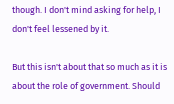though. I don't mind asking for help, I don't feel lessened by it.

But this isn't about that so much as it is about the role of government. Should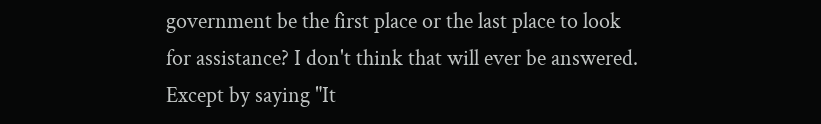government be the first place or the last place to look for assistance? I don't think that will ever be answered. Except by saying "It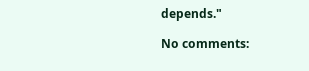depends."

No comments: